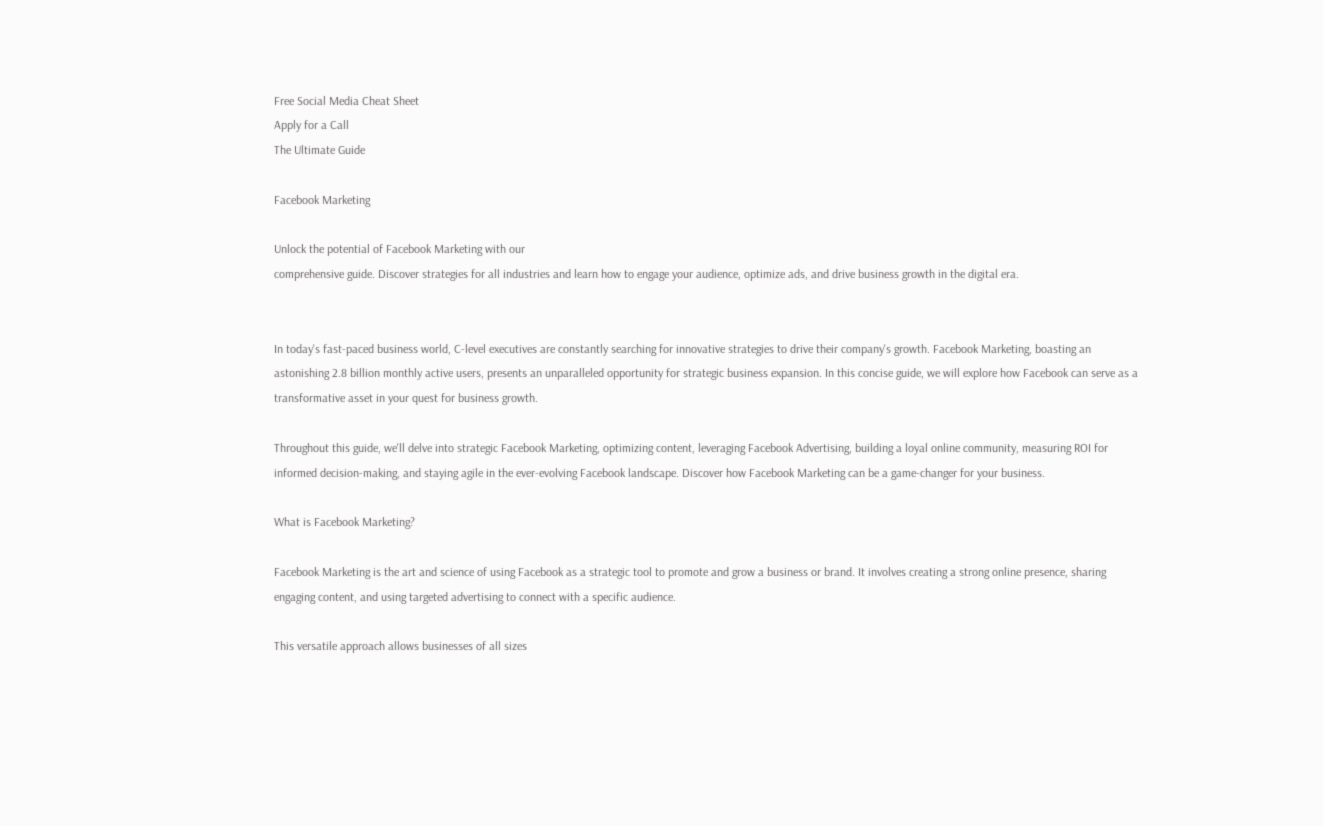Free Social Media Cheat Sheet
Apply for a Call
The Ultimate Guide

Facebook Marketing

Unlock the potential of Facebook Marketing with our
comprehensive guide. Discover strategies for all industries and learn how to engage your audience, optimize ads, and drive business growth in the digital era.


In today's fast-paced business world, C-level executives are constantly searching for innovative strategies to drive their company's growth. Facebook Marketing, boasting an astonishing 2.8 billion monthly active users, presents an unparalleled opportunity for strategic business expansion. In this concise guide, we will explore how Facebook can serve as a transformative asset in your quest for business growth.

Throughout this guide, we'll delve into strategic Facebook Marketing, optimizing content, leveraging Facebook Advertising, building a loyal online community, measuring ROI for informed decision-making, and staying agile in the ever-evolving Facebook landscape. Discover how Facebook Marketing can be a game-changer for your business.

What is Facebook Marketing?

Facebook Marketing is the art and science of using Facebook as a strategic tool to promote and grow a business or brand. It involves creating a strong online presence, sharing engaging content, and using targeted advertising to connect with a specific audience.

This versatile approach allows businesses of all sizes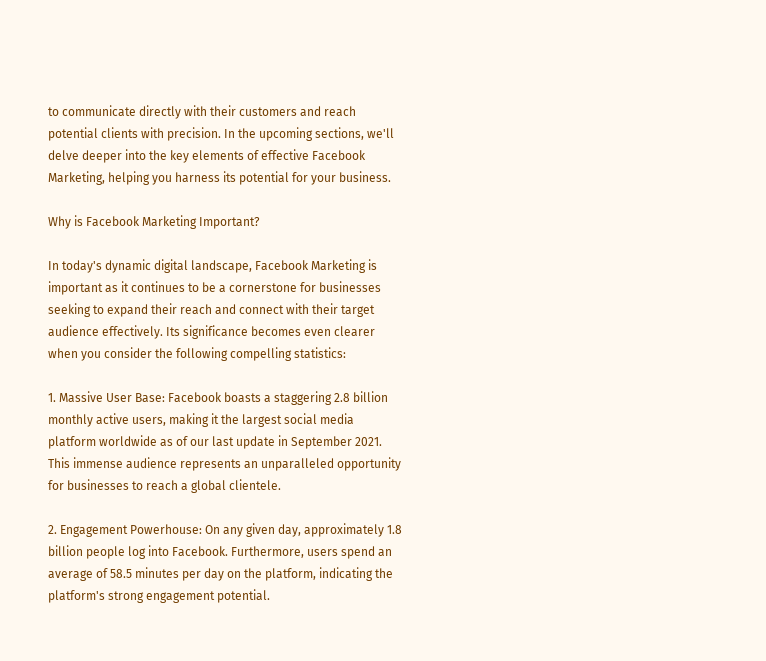to communicate directly with their customers and reach potential clients with precision. In the upcoming sections, we'll delve deeper into the key elements of effective Facebook Marketing, helping you harness its potential for your business.

Why is Facebook Marketing Important?

In today's dynamic digital landscape, Facebook Marketing is important as it continues to be a cornerstone for businesses seeking to expand their reach and connect with their target audience effectively. Its significance becomes even clearer when you consider the following compelling statistics:

1. Massive User Base: Facebook boasts a staggering 2.8 billion monthly active users, making it the largest social media platform worldwide as of our last update in September 2021. This immense audience represents an unparalleled opportunity for businesses to reach a global clientele.

2. Engagement Powerhouse: On any given day, approximately 1.8 billion people log into Facebook. Furthermore, users spend an average of 58.5 minutes per day on the platform, indicating the platform's strong engagement potential.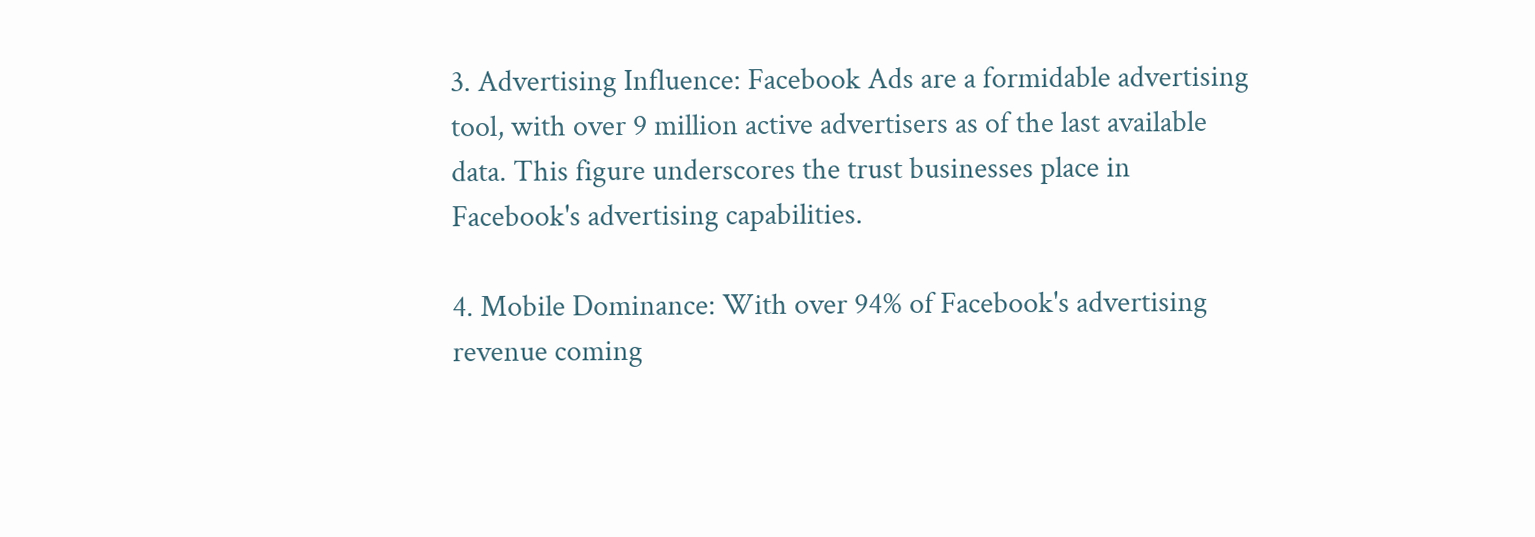3. Advertising Influence: Facebook Ads are a formidable advertising tool, with over 9 million active advertisers as of the last available data. This figure underscores the trust businesses place in Facebook's advertising capabilities.

4. Mobile Dominance: With over 94% of Facebook's advertising revenue coming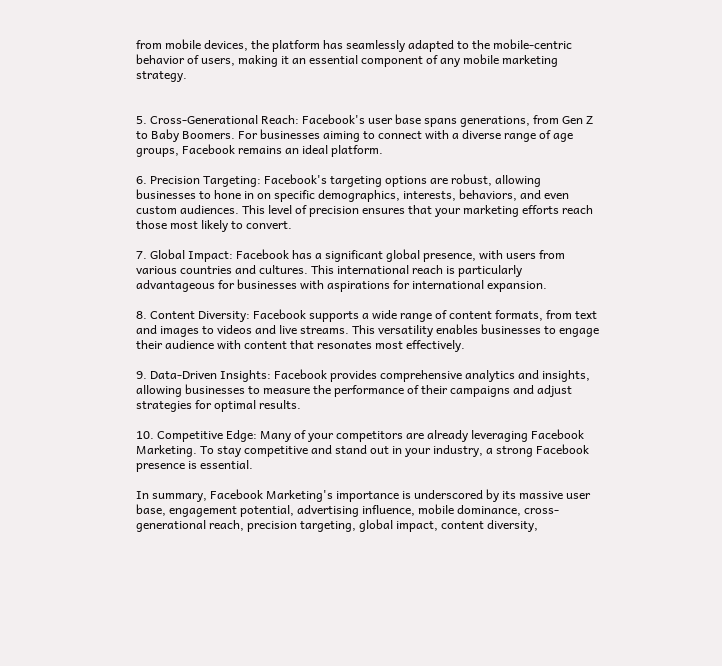from mobile devices, the platform has seamlessly adapted to the mobile-centric behavior of users, making it an essential component of any mobile marketing strategy.


5. Cross-Generational Reach: Facebook's user base spans generations, from Gen Z to Baby Boomers. For businesses aiming to connect with a diverse range of age groups, Facebook remains an ideal platform.

6. Precision Targeting: Facebook's targeting options are robust, allowing businesses to hone in on specific demographics, interests, behaviors, and even custom audiences. This level of precision ensures that your marketing efforts reach those most likely to convert.

7. Global Impact: Facebook has a significant global presence, with users from various countries and cultures. This international reach is particularly advantageous for businesses with aspirations for international expansion.

8. Content Diversity: Facebook supports a wide range of content formats, from text and images to videos and live streams. This versatility enables businesses to engage their audience with content that resonates most effectively.

9. Data-Driven Insights: Facebook provides comprehensive analytics and insights, allowing businesses to measure the performance of their campaigns and adjust strategies for optimal results.

10. Competitive Edge: Many of your competitors are already leveraging Facebook Marketing. To stay competitive and stand out in your industry, a strong Facebook presence is essential.

In summary, Facebook Marketing's importance is underscored by its massive user base, engagement potential, advertising influence, mobile dominance, cross-generational reach, precision targeting, global impact, content diversity,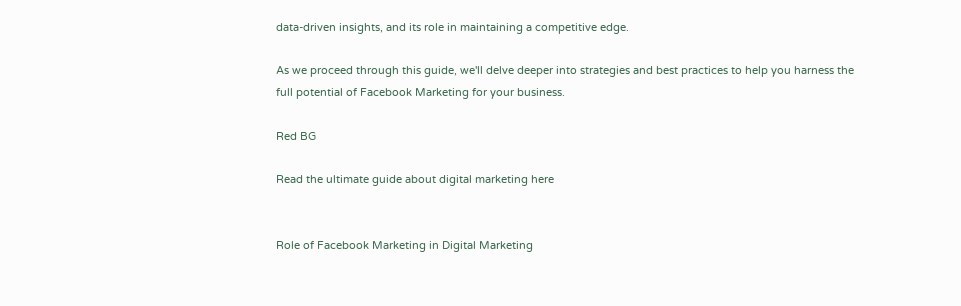data-driven insights, and its role in maintaining a competitive edge.

As we proceed through this guide, we'll delve deeper into strategies and best practices to help you harness the full potential of Facebook Marketing for your business.

Red BG

Read the ultimate guide about digital marketing here


Role of Facebook Marketing in Digital Marketing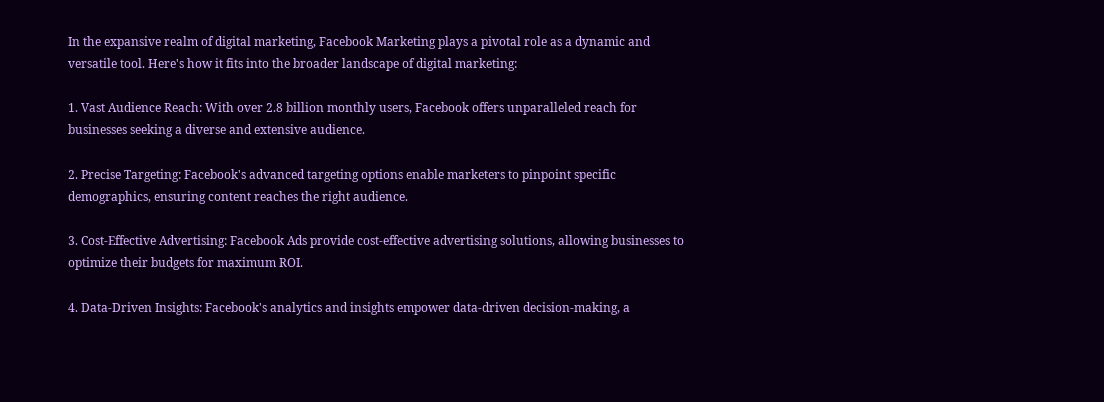In the expansive realm of digital marketing, Facebook Marketing plays a pivotal role as a dynamic and versatile tool. Here's how it fits into the broader landscape of digital marketing:

1. Vast Audience Reach: With over 2.8 billion monthly users, Facebook offers unparalleled reach for businesses seeking a diverse and extensive audience.

2. Precise Targeting: Facebook's advanced targeting options enable marketers to pinpoint specific demographics, ensuring content reaches the right audience.

3. Cost-Effective Advertising: Facebook Ads provide cost-effective advertising solutions, allowing businesses to optimize their budgets for maximum ROI.

4. Data-Driven Insights: Facebook's analytics and insights empower data-driven decision-making, a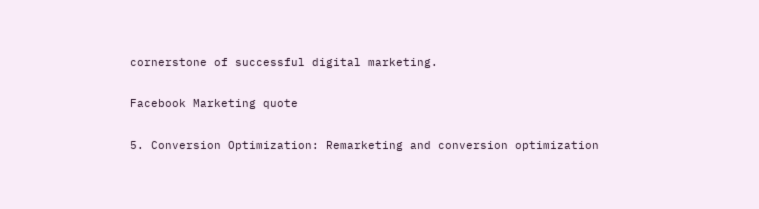cornerstone of successful digital marketing.

Facebook Marketing quote

5. Conversion Optimization: Remarketing and conversion optimization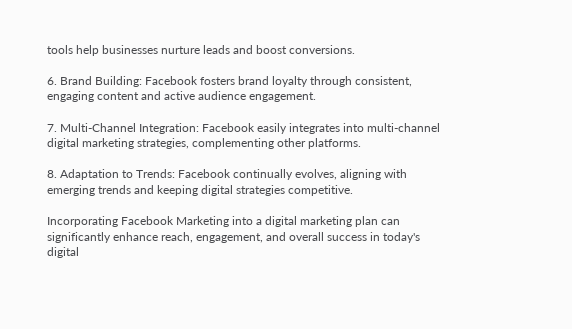tools help businesses nurture leads and boost conversions.

6. Brand Building: Facebook fosters brand loyalty through consistent, engaging content and active audience engagement.

7. Multi-Channel Integration: Facebook easily integrates into multi-channel digital marketing strategies, complementing other platforms.

8. Adaptation to Trends: Facebook continually evolves, aligning with emerging trends and keeping digital strategies competitive.

Incorporating Facebook Marketing into a digital marketing plan can significantly enhance reach, engagement, and overall success in today's digital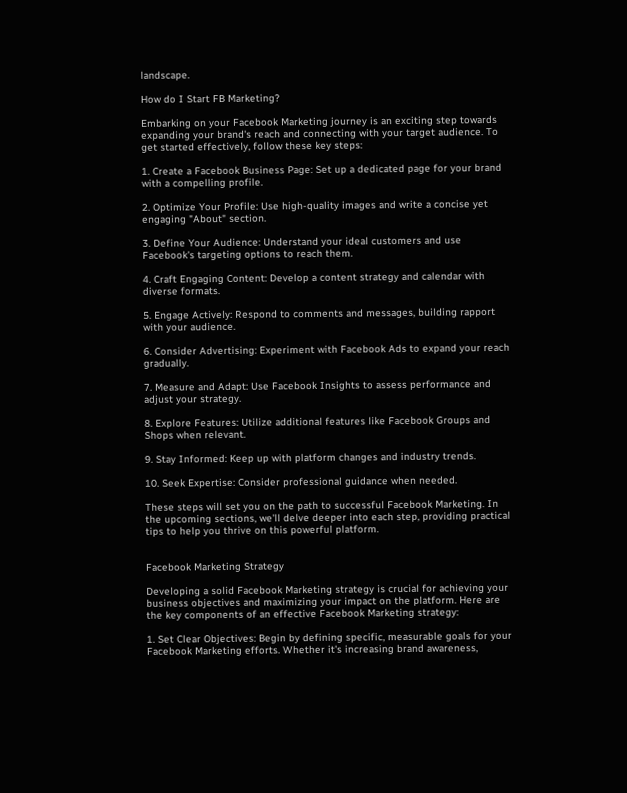landscape.

How do I Start FB Marketing?

Embarking on your Facebook Marketing journey is an exciting step towards expanding your brand's reach and connecting with your target audience. To get started effectively, follow these key steps:

1. Create a Facebook Business Page: Set up a dedicated page for your brand with a compelling profile.

2. Optimize Your Profile: Use high-quality images and write a concise yet engaging "About" section.

3. Define Your Audience: Understand your ideal customers and use Facebook's targeting options to reach them.

4. Craft Engaging Content: Develop a content strategy and calendar with diverse formats.

5. Engage Actively: Respond to comments and messages, building rapport with your audience.

6. Consider Advertising: Experiment with Facebook Ads to expand your reach gradually.

7. Measure and Adapt: Use Facebook Insights to assess performance and adjust your strategy.

8. Explore Features: Utilize additional features like Facebook Groups and Shops when relevant.

9. Stay Informed: Keep up with platform changes and industry trends.

10. Seek Expertise: Consider professional guidance when needed.

These steps will set you on the path to successful Facebook Marketing. In the upcoming sections, we'll delve deeper into each step, providing practical tips to help you thrive on this powerful platform.


Facebook Marketing Strategy

Developing a solid Facebook Marketing strategy is crucial for achieving your business objectives and maximizing your impact on the platform. Here are the key components of an effective Facebook Marketing strategy:

1. Set Clear Objectives: Begin by defining specific, measurable goals for your Facebook Marketing efforts. Whether it's increasing brand awareness,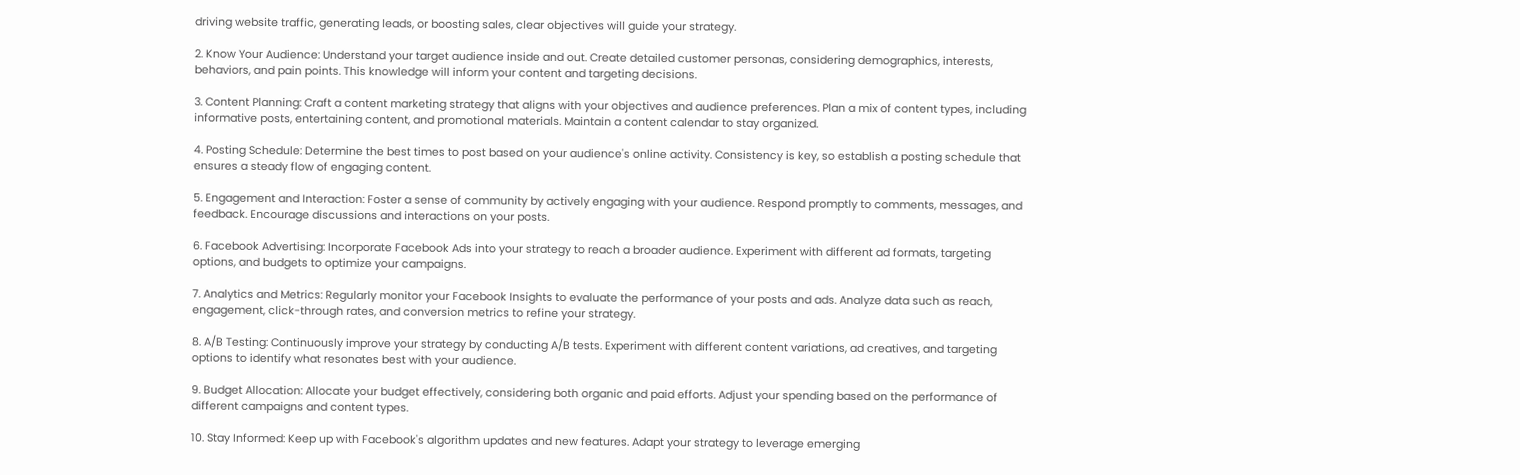driving website traffic, generating leads, or boosting sales, clear objectives will guide your strategy.

2. Know Your Audience: Understand your target audience inside and out. Create detailed customer personas, considering demographics, interests, behaviors, and pain points. This knowledge will inform your content and targeting decisions.

3. Content Planning: Craft a content marketing strategy that aligns with your objectives and audience preferences. Plan a mix of content types, including informative posts, entertaining content, and promotional materials. Maintain a content calendar to stay organized.

4. Posting Schedule: Determine the best times to post based on your audience's online activity. Consistency is key, so establish a posting schedule that ensures a steady flow of engaging content.

5. Engagement and Interaction: Foster a sense of community by actively engaging with your audience. Respond promptly to comments, messages, and feedback. Encourage discussions and interactions on your posts.

6. Facebook Advertising: Incorporate Facebook Ads into your strategy to reach a broader audience. Experiment with different ad formats, targeting options, and budgets to optimize your campaigns.

7. Analytics and Metrics: Regularly monitor your Facebook Insights to evaluate the performance of your posts and ads. Analyze data such as reach, engagement, click-through rates, and conversion metrics to refine your strategy.

8. A/B Testing: Continuously improve your strategy by conducting A/B tests. Experiment with different content variations, ad creatives, and targeting options to identify what resonates best with your audience.

9. Budget Allocation: Allocate your budget effectively, considering both organic and paid efforts. Adjust your spending based on the performance of different campaigns and content types.

10. Stay Informed: Keep up with Facebook's algorithm updates and new features. Adapt your strategy to leverage emerging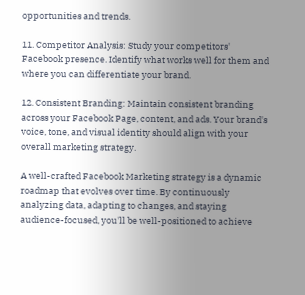opportunities and trends.

11. Competitor Analysis: Study your competitors' Facebook presence. Identify what works well for them and where you can differentiate your brand.

12. Consistent Branding: Maintain consistent branding across your Facebook Page, content, and ads. Your brand's voice, tone, and visual identity should align with your overall marketing strategy.

A well-crafted Facebook Marketing strategy is a dynamic roadmap that evolves over time. By continuously analyzing data, adapting to changes, and staying audience-focused, you'll be well-positioned to achieve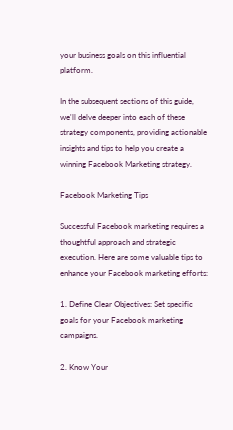your business goals on this influential platform.

In the subsequent sections of this guide, we'll delve deeper into each of these strategy components, providing actionable insights and tips to help you create a winning Facebook Marketing strategy.

Facebook Marketing Tips

Successful Facebook marketing requires a thoughtful approach and strategic execution. Here are some valuable tips to enhance your Facebook marketing efforts:

1. Define Clear Objectives: Set specific goals for your Facebook marketing campaigns.

2. Know Your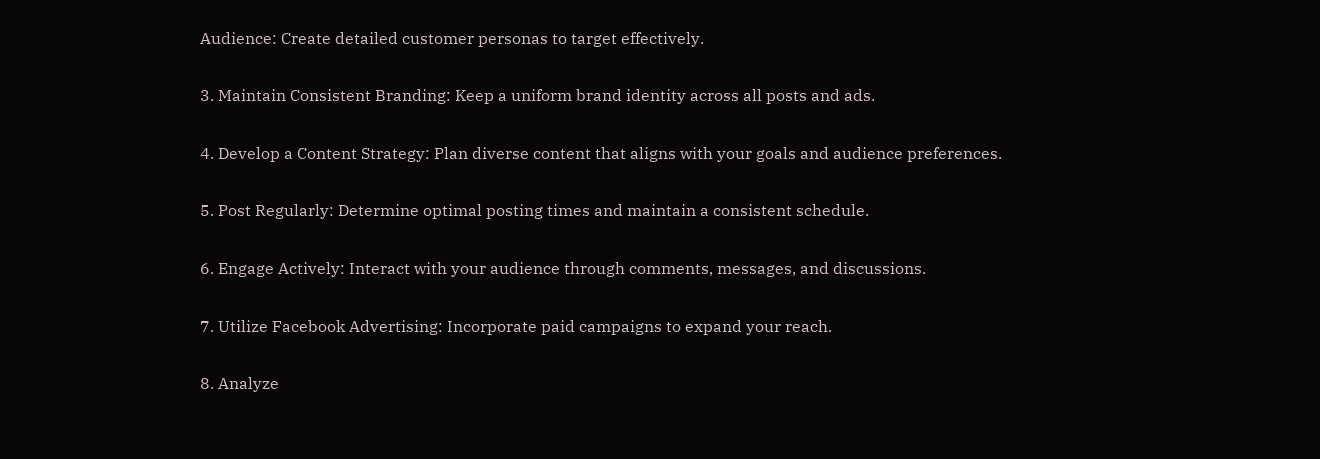Audience: Create detailed customer personas to target effectively.

3. Maintain Consistent Branding: Keep a uniform brand identity across all posts and ads.

4. Develop a Content Strategy: Plan diverse content that aligns with your goals and audience preferences.

5. Post Regularly: Determine optimal posting times and maintain a consistent schedule.

6. Engage Actively: Interact with your audience through comments, messages, and discussions.

7. Utilize Facebook Advertising: Incorporate paid campaigns to expand your reach.

8. Analyze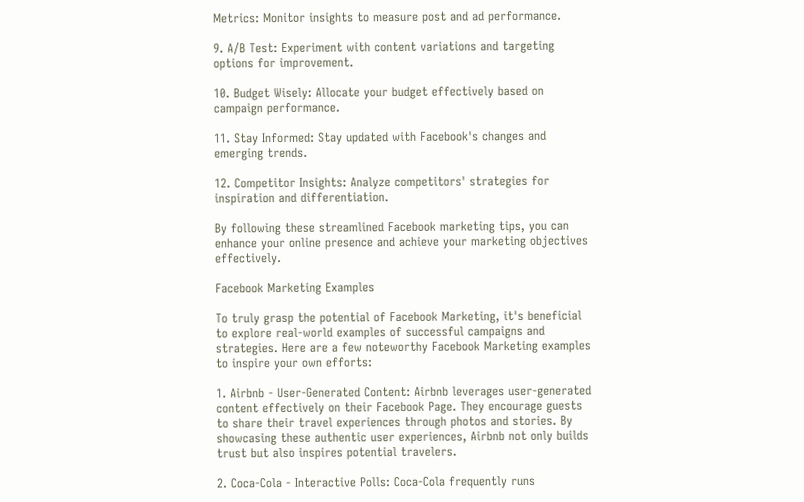Metrics: Monitor insights to measure post and ad performance.

9. A/B Test: Experiment with content variations and targeting options for improvement.

10. Budget Wisely: Allocate your budget effectively based on campaign performance.

11. Stay Informed: Stay updated with Facebook's changes and emerging trends.

12. Competitor Insights: Analyze competitors' strategies for inspiration and differentiation.

By following these streamlined Facebook marketing tips, you can enhance your online presence and achieve your marketing objectives effectively.

Facebook Marketing Examples

To truly grasp the potential of Facebook Marketing, it's beneficial to explore real-world examples of successful campaigns and strategies. Here are a few noteworthy Facebook Marketing examples to inspire your own efforts:

1. Airbnb - User-Generated Content: Airbnb leverages user-generated content effectively on their Facebook Page. They encourage guests to share their travel experiences through photos and stories. By showcasing these authentic user experiences, Airbnb not only builds trust but also inspires potential travelers.

2. Coca-Cola - Interactive Polls: Coca-Cola frequently runs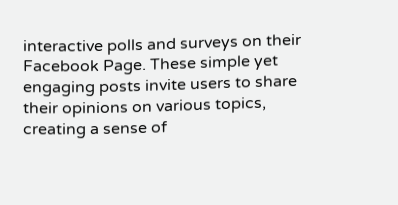interactive polls and surveys on their Facebook Page. These simple yet engaging posts invite users to share their opinions on various topics, creating a sense of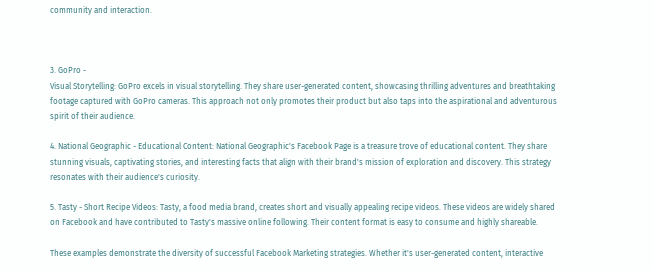community and interaction.



3. GoPro -
Visual Storytelling: GoPro excels in visual storytelling. They share user-generated content, showcasing thrilling adventures and breathtaking footage captured with GoPro cameras. This approach not only promotes their product but also taps into the aspirational and adventurous spirit of their audience.

4. National Geographic - Educational Content: National Geographic's Facebook Page is a treasure trove of educational content. They share stunning visuals, captivating stories, and interesting facts that align with their brand's mission of exploration and discovery. This strategy resonates with their audience's curiosity.

5. Tasty - Short Recipe Videos: Tasty, a food media brand, creates short and visually appealing recipe videos. These videos are widely shared on Facebook and have contributed to Tasty's massive online following. Their content format is easy to consume and highly shareable.

These examples demonstrate the diversity of successful Facebook Marketing strategies. Whether it's user-generated content, interactive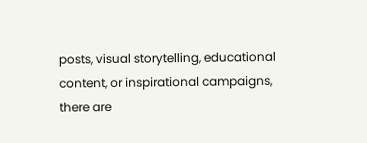posts, visual storytelling, educational content, or inspirational campaigns, there are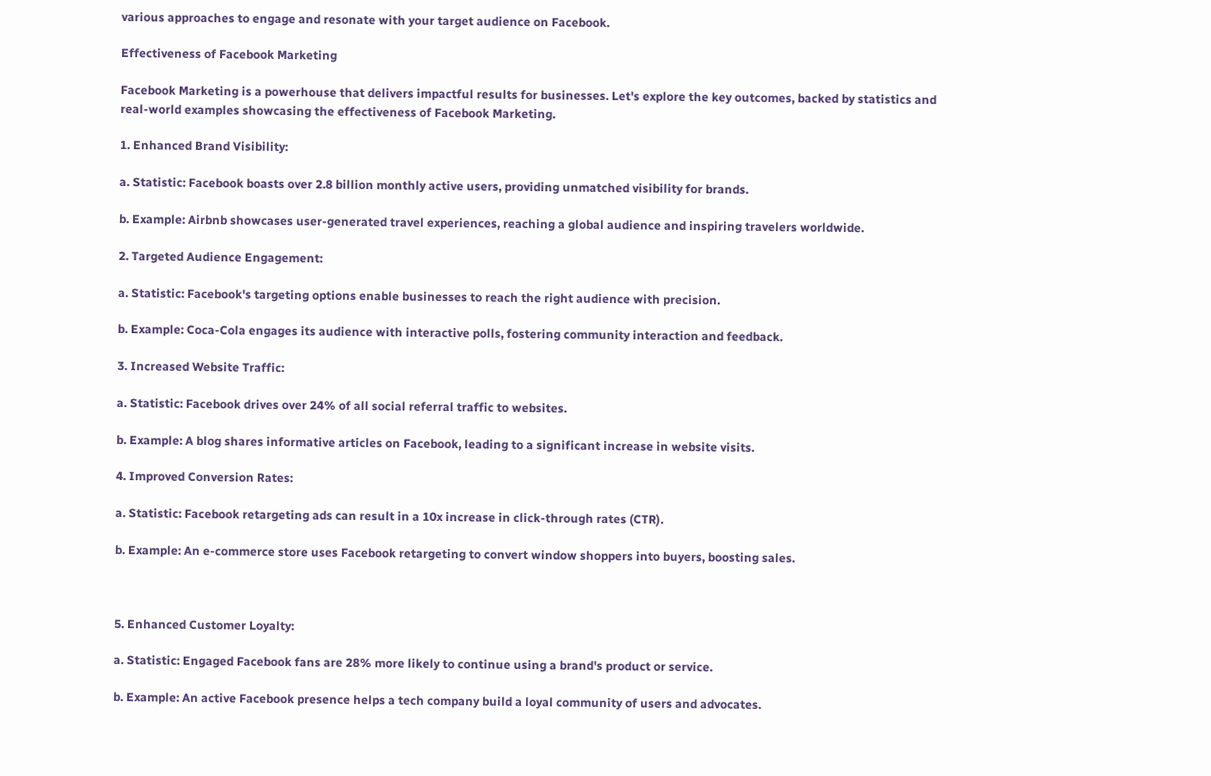various approaches to engage and resonate with your target audience on Facebook.

Effectiveness of Facebook Marketing

Facebook Marketing is a powerhouse that delivers impactful results for businesses. Let's explore the key outcomes, backed by statistics and real-world examples showcasing the effectiveness of Facebook Marketing.

1. Enhanced Brand Visibility:

a. Statistic: Facebook boasts over 2.8 billion monthly active users, providing unmatched visibility for brands.

b. Example: Airbnb showcases user-generated travel experiences, reaching a global audience and inspiring travelers worldwide.

2. Targeted Audience Engagement:

a. Statistic: Facebook's targeting options enable businesses to reach the right audience with precision.

b. Example: Coca-Cola engages its audience with interactive polls, fostering community interaction and feedback.

3. Increased Website Traffic:

a. Statistic: Facebook drives over 24% of all social referral traffic to websites.

b. Example: A blog shares informative articles on Facebook, leading to a significant increase in website visits.

4. Improved Conversion Rates:

a. Statistic: Facebook retargeting ads can result in a 10x increase in click-through rates (CTR).

b. Example: An e-commerce store uses Facebook retargeting to convert window shoppers into buyers, boosting sales.



5. Enhanced Customer Loyalty:

a. Statistic: Engaged Facebook fans are 28% more likely to continue using a brand's product or service.

b. Example: An active Facebook presence helps a tech company build a loyal community of users and advocates.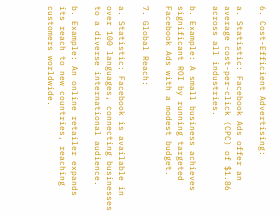6. Cost-Efficient Advertising:

a. Statistic: Facebook Ads offer an average cost-per-click (CPC) of $1.86 across all industries.

b. Example: A small business achieves significant ROI by running targeted Facebook Ads with a modest budget.

7. Global Reach:

a. Statistic: Facebook is available in over 100 languages, connecting businesses to a diverse international audience.

b. Example: An online retailer expands its reach to new countries, reaching customers worldwide.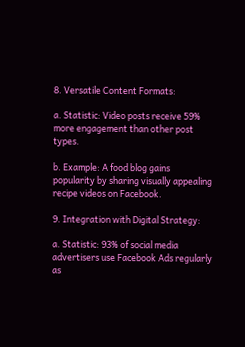8. Versatile Content Formats:

a. Statistic: Video posts receive 59% more engagement than other post types.

b. Example: A food blog gains popularity by sharing visually appealing recipe videos on Facebook.

9. Integration with Digital Strategy:

a. Statistic: 93% of social media advertisers use Facebook Ads regularly as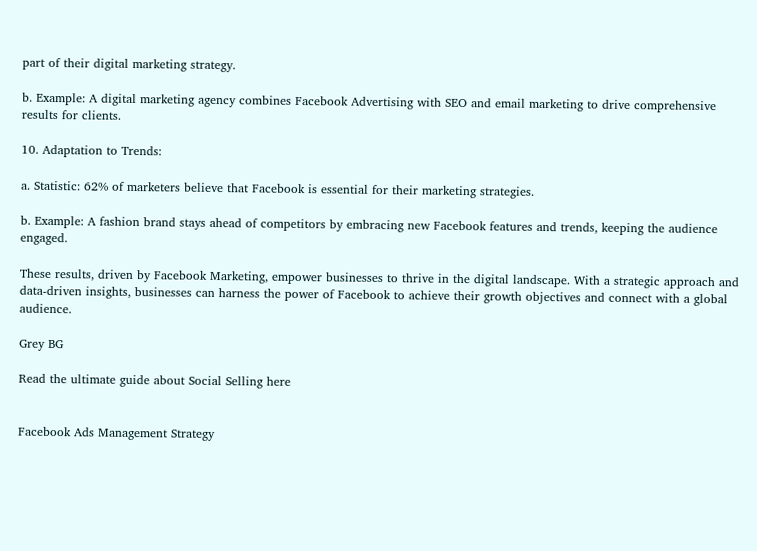part of their digital marketing strategy.

b. Example: A digital marketing agency combines Facebook Advertising with SEO and email marketing to drive comprehensive results for clients.

10. Adaptation to Trends:

a. Statistic: 62% of marketers believe that Facebook is essential for their marketing strategies.

b. Example: A fashion brand stays ahead of competitors by embracing new Facebook features and trends, keeping the audience engaged.

These results, driven by Facebook Marketing, empower businesses to thrive in the digital landscape. With a strategic approach and data-driven insights, businesses can harness the power of Facebook to achieve their growth objectives and connect with a global audience.

Grey BG

Read the ultimate guide about Social Selling here


Facebook Ads Management Strategy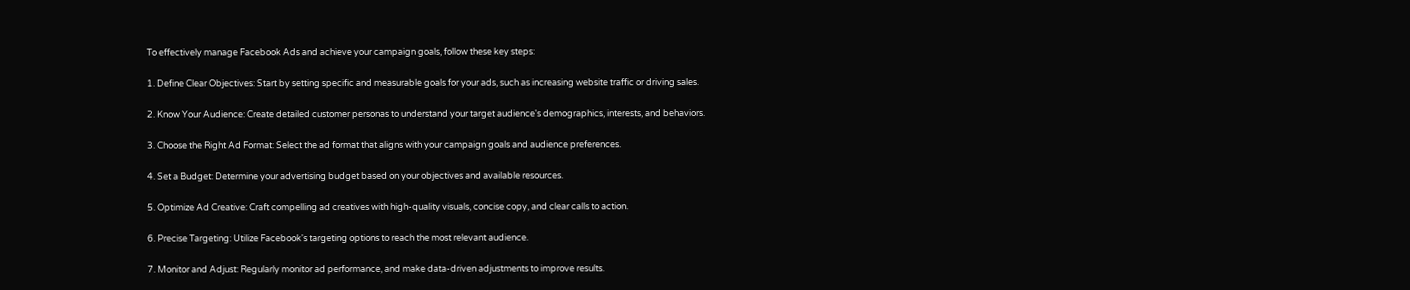To effectively manage Facebook Ads and achieve your campaign goals, follow these key steps:

1. Define Clear Objectives: Start by setting specific and measurable goals for your ads, such as increasing website traffic or driving sales.

2. Know Your Audience: Create detailed customer personas to understand your target audience's demographics, interests, and behaviors.

3. Choose the Right Ad Format: Select the ad format that aligns with your campaign goals and audience preferences.

4. Set a Budget: Determine your advertising budget based on your objectives and available resources.

5. Optimize Ad Creative: Craft compelling ad creatives with high-quality visuals, concise copy, and clear calls to action.

6. Precise Targeting: Utilize Facebook's targeting options to reach the most relevant audience.

7. Monitor and Adjust: Regularly monitor ad performance, and make data-driven adjustments to improve results.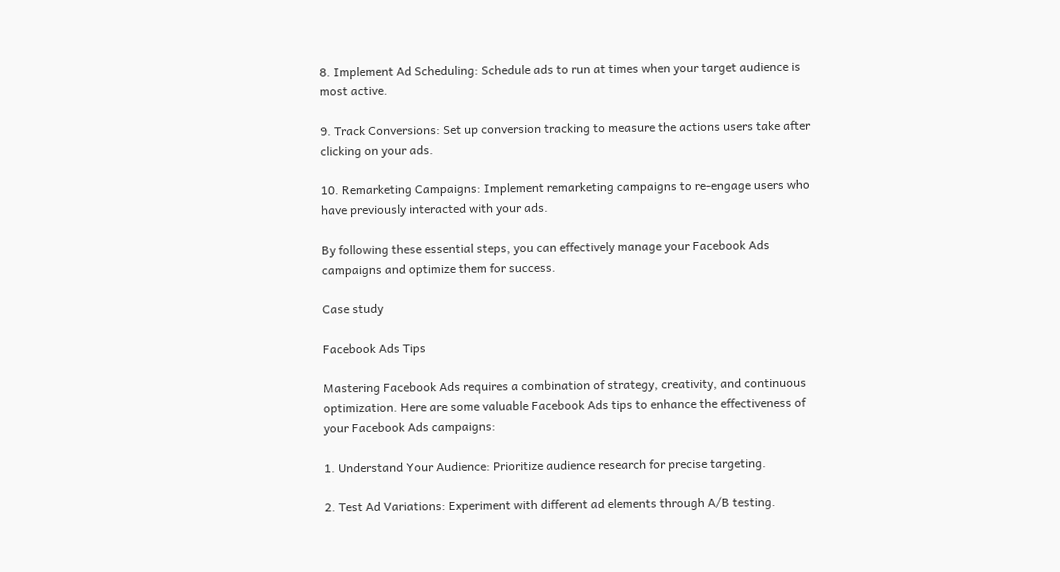8. Implement Ad Scheduling: Schedule ads to run at times when your target audience is most active.

9. Track Conversions: Set up conversion tracking to measure the actions users take after clicking on your ads.

10. Remarketing Campaigns: Implement remarketing campaigns to re-engage users who have previously interacted with your ads.

By following these essential steps, you can effectively manage your Facebook Ads campaigns and optimize them for success.

Case study

Facebook Ads Tips

Mastering Facebook Ads requires a combination of strategy, creativity, and continuous optimization. Here are some valuable Facebook Ads tips to enhance the effectiveness of your Facebook Ads campaigns:

1. Understand Your Audience: Prioritize audience research for precise targeting.

2. Test Ad Variations: Experiment with different ad elements through A/B testing.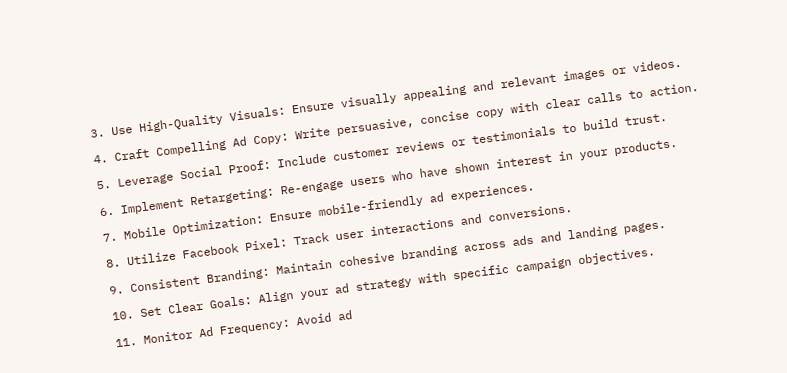3. Use High-Quality Visuals: Ensure visually appealing and relevant images or videos.

4. Craft Compelling Ad Copy: Write persuasive, concise copy with clear calls to action.

5. Leverage Social Proof: Include customer reviews or testimonials to build trust.

6. Implement Retargeting: Re-engage users who have shown interest in your products.

7. Mobile Optimization: Ensure mobile-friendly ad experiences.

8. Utilize Facebook Pixel: Track user interactions and conversions.

9. Consistent Branding: Maintain cohesive branding across ads and landing pages.

10. Set Clear Goals: Align your ad strategy with specific campaign objectives.

11. Monitor Ad Frequency: Avoid ad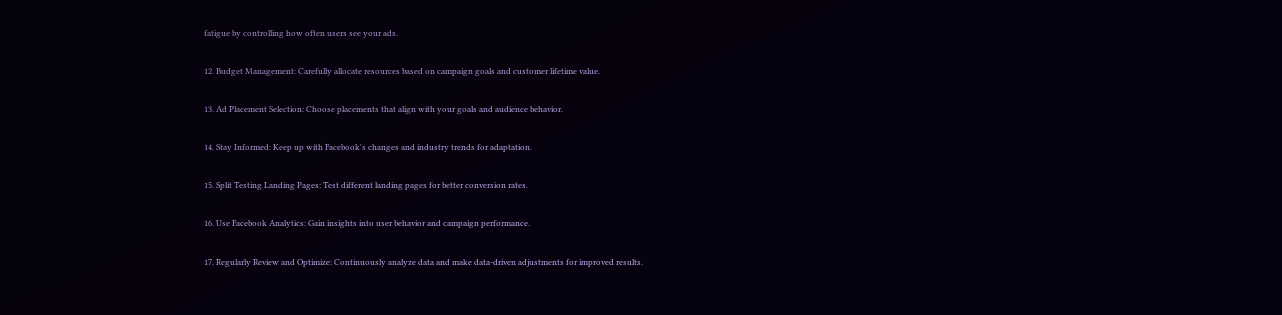fatigue by controlling how often users see your ads.

12. Budget Management: Carefully allocate resources based on campaign goals and customer lifetime value.

13. Ad Placement Selection: Choose placements that align with your goals and audience behavior.

14. Stay Informed: Keep up with Facebook's changes and industry trends for adaptation.

15. Split Testing Landing Pages: Test different landing pages for better conversion rates.

16. Use Facebook Analytics: Gain insights into user behavior and campaign performance.

17. Regularly Review and Optimize: Continuously analyze data and make data-driven adjustments for improved results.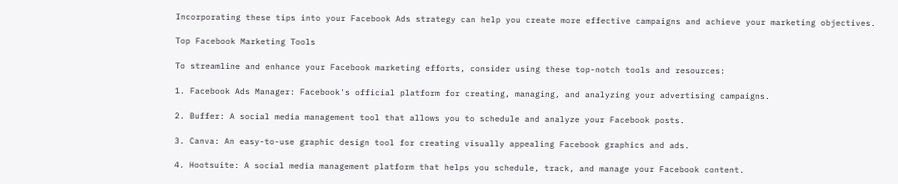Incorporating these tips into your Facebook Ads strategy can help you create more effective campaigns and achieve your marketing objectives.

Top Facebook Marketing Tools

To streamline and enhance your Facebook marketing efforts, consider using these top-notch tools and resources:

1. Facebook Ads Manager: Facebook's official platform for creating, managing, and analyzing your advertising campaigns.

2. Buffer: A social media management tool that allows you to schedule and analyze your Facebook posts.

3. Canva: An easy-to-use graphic design tool for creating visually appealing Facebook graphics and ads.

4. Hootsuite: A social media management platform that helps you schedule, track, and manage your Facebook content.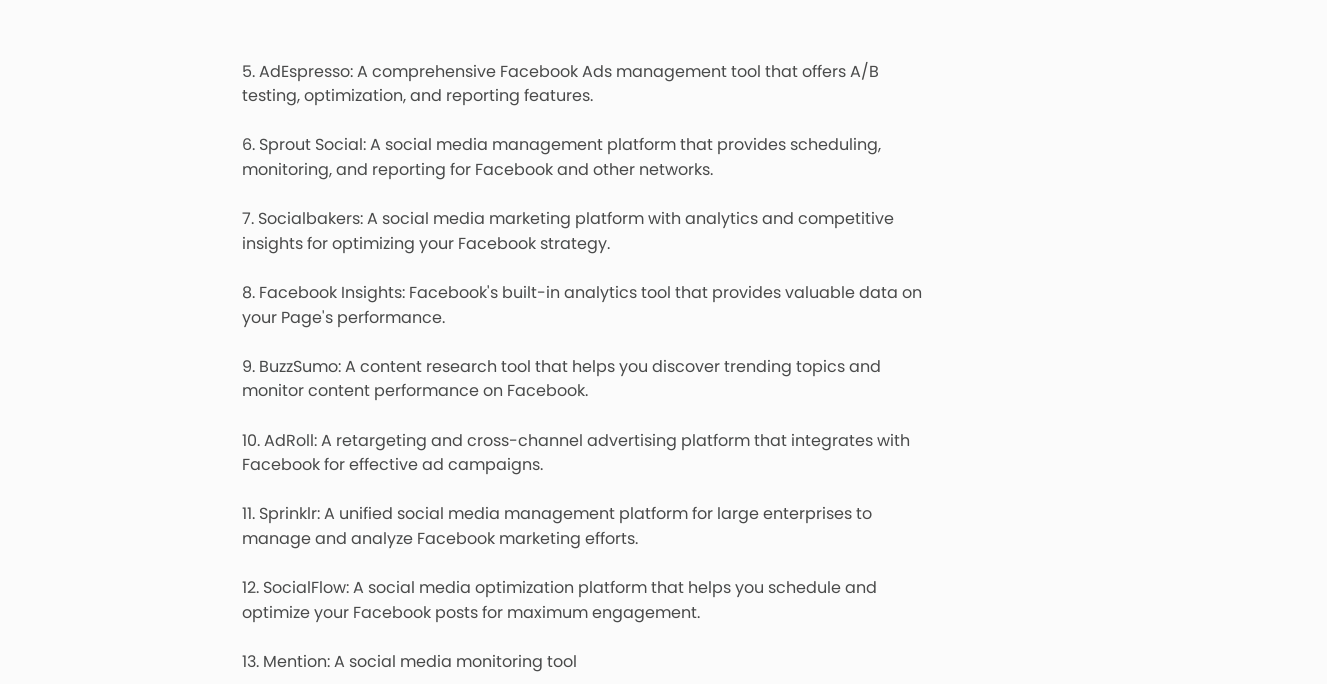5. AdEspresso: A comprehensive Facebook Ads management tool that offers A/B testing, optimization, and reporting features.

6. Sprout Social: A social media management platform that provides scheduling, monitoring, and reporting for Facebook and other networks.

7. Socialbakers: A social media marketing platform with analytics and competitive insights for optimizing your Facebook strategy.

8. Facebook Insights: Facebook's built-in analytics tool that provides valuable data on your Page's performance.

9. BuzzSumo: A content research tool that helps you discover trending topics and monitor content performance on Facebook.

10. AdRoll: A retargeting and cross-channel advertising platform that integrates with Facebook for effective ad campaigns.

11. Sprinklr: A unified social media management platform for large enterprises to manage and analyze Facebook marketing efforts.

12. SocialFlow: A social media optimization platform that helps you schedule and optimize your Facebook posts for maximum engagement.

13. Mention: A social media monitoring tool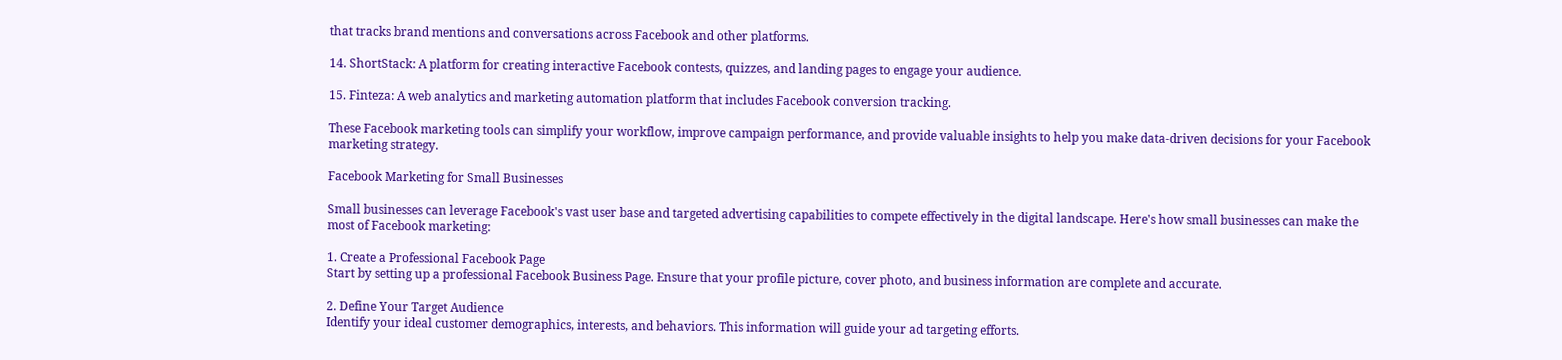that tracks brand mentions and conversations across Facebook and other platforms.

14. ShortStack: A platform for creating interactive Facebook contests, quizzes, and landing pages to engage your audience.

15. Finteza: A web analytics and marketing automation platform that includes Facebook conversion tracking.

These Facebook marketing tools can simplify your workflow, improve campaign performance, and provide valuable insights to help you make data-driven decisions for your Facebook marketing strategy.

Facebook Marketing for Small Businesses

Small businesses can leverage Facebook's vast user base and targeted advertising capabilities to compete effectively in the digital landscape. Here's how small businesses can make the most of Facebook marketing:

1. Create a Professional Facebook Page
Start by setting up a professional Facebook Business Page. Ensure that your profile picture, cover photo, and business information are complete and accurate.

2. Define Your Target Audience
Identify your ideal customer demographics, interests, and behaviors. This information will guide your ad targeting efforts.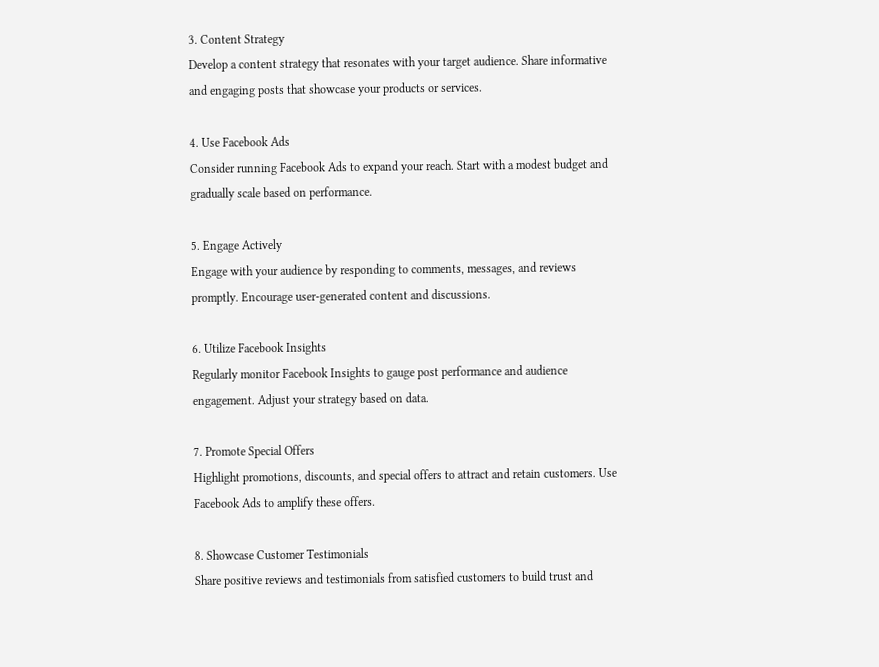3. Content Strategy
Develop a content strategy that resonates with your target audience. Share informative and engaging posts that showcase your products or services.

4. Use Facebook Ads
Consider running Facebook Ads to expand your reach. Start with a modest budget and gradually scale based on performance.

5. Engage Actively
Engage with your audience by responding to comments, messages, and reviews promptly. Encourage user-generated content and discussions.

6. Utilize Facebook Insights
Regularly monitor Facebook Insights to gauge post performance and audience engagement. Adjust your strategy based on data.

7. Promote Special Offers
Highlight promotions, discounts, and special offers to attract and retain customers. Use Facebook Ads to amplify these offers.

8. Showcase Customer Testimonials
Share positive reviews and testimonials from satisfied customers to build trust and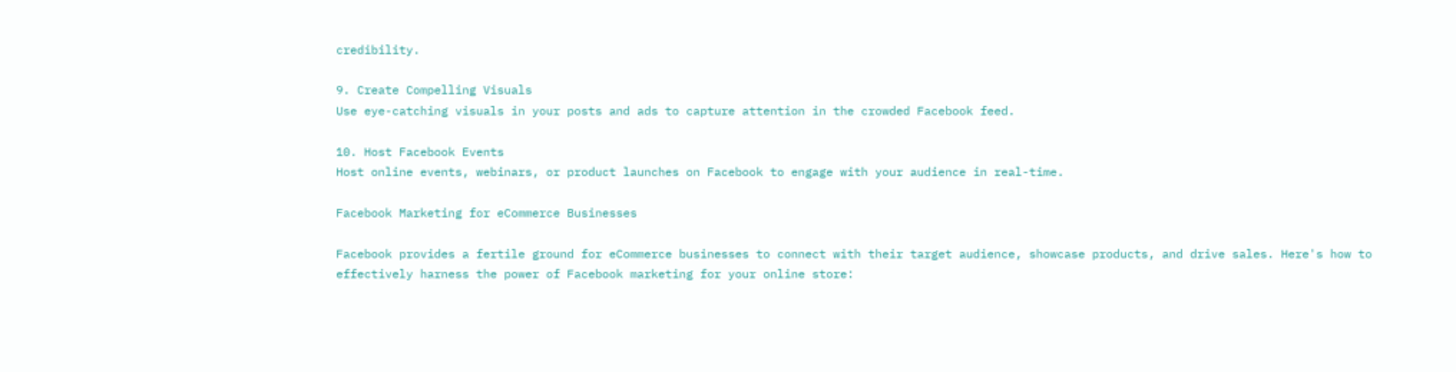credibility.

9. Create Compelling Visuals
Use eye-catching visuals in your posts and ads to capture attention in the crowded Facebook feed.

10. Host Facebook Events
Host online events, webinars, or product launches on Facebook to engage with your audience in real-time.

Facebook Marketing for eCommerce Businesses

Facebook provides a fertile ground for eCommerce businesses to connect with their target audience, showcase products, and drive sales. Here's how to effectively harness the power of Facebook marketing for your online store: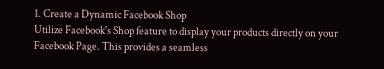1. Create a Dynamic Facebook Shop
Utilize Facebook's Shop feature to display your products directly on your Facebook Page. This provides a seamless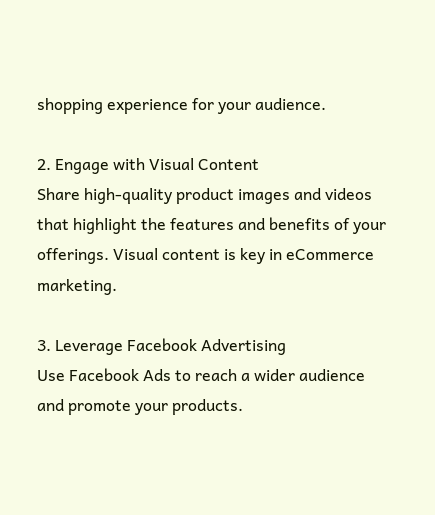shopping experience for your audience.

2. Engage with Visual Content
Share high-quality product images and videos that highlight the features and benefits of your offerings. Visual content is key in eCommerce marketing.

3. Leverage Facebook Advertising
Use Facebook Ads to reach a wider audience and promote your products.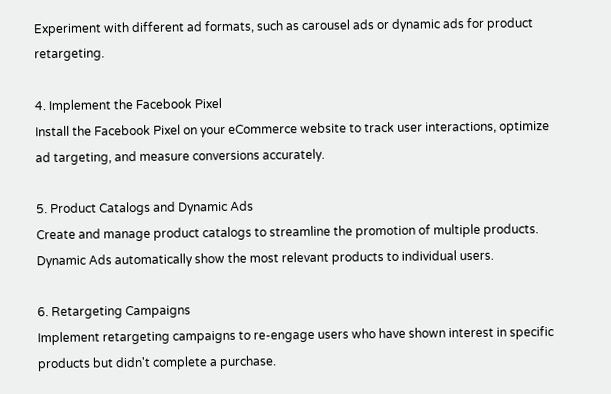Experiment with different ad formats, such as carousel ads or dynamic ads for product retargeting.

4. Implement the Facebook Pixel
Install the Facebook Pixel on your eCommerce website to track user interactions, optimize ad targeting, and measure conversions accurately.

5. Product Catalogs and Dynamic Ads
Create and manage product catalogs to streamline the promotion of multiple products. Dynamic Ads automatically show the most relevant products to individual users.

6. Retargeting Campaigns
Implement retargeting campaigns to re-engage users who have shown interest in specific products but didn't complete a purchase.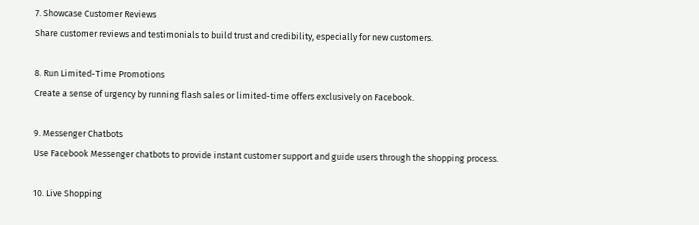7. Showcase Customer Reviews
Share customer reviews and testimonials to build trust and credibility, especially for new customers.

8. Run Limited-Time Promotions
Create a sense of urgency by running flash sales or limited-time offers exclusively on Facebook.

9. Messenger Chatbots
Use Facebook Messenger chatbots to provide instant customer support and guide users through the shopping process.

10. Live Shopping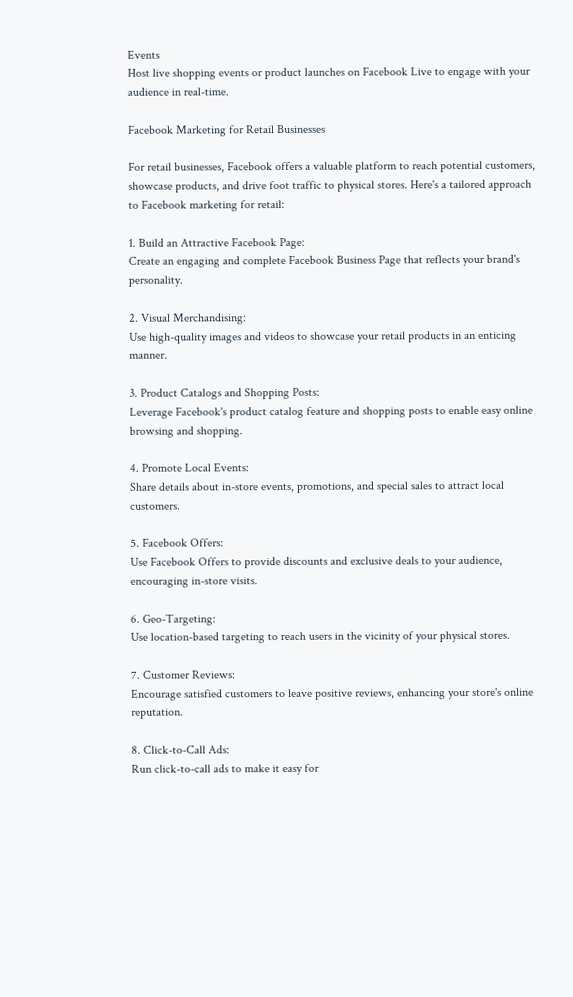Events
Host live shopping events or product launches on Facebook Live to engage with your audience in real-time.

Facebook Marketing for Retail Businesses

For retail businesses, Facebook offers a valuable platform to reach potential customers, showcase products, and drive foot traffic to physical stores. Here's a tailored approach to Facebook marketing for retail:

1. Build an Attractive Facebook Page:
Create an engaging and complete Facebook Business Page that reflects your brand's personality.

2. Visual Merchandising:
Use high-quality images and videos to showcase your retail products in an enticing manner.

3. Product Catalogs and Shopping Posts:
Leverage Facebook's product catalog feature and shopping posts to enable easy online browsing and shopping.

4. Promote Local Events:
Share details about in-store events, promotions, and special sales to attract local customers.

5. Facebook Offers:
Use Facebook Offers to provide discounts and exclusive deals to your audience, encouraging in-store visits.

6. Geo-Targeting:
Use location-based targeting to reach users in the vicinity of your physical stores.

7. Customer Reviews:
Encourage satisfied customers to leave positive reviews, enhancing your store's online reputation.

8. Click-to-Call Ads:
Run click-to-call ads to make it easy for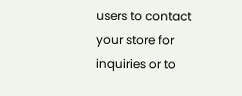users to contact your store for inquiries or to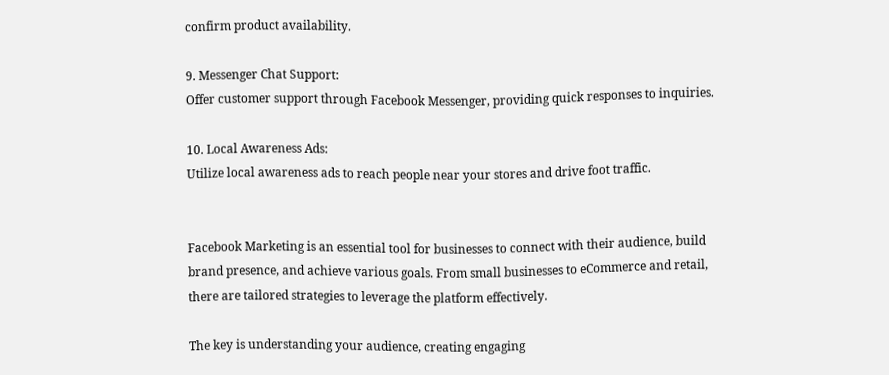confirm product availability.

9. Messenger Chat Support:
Offer customer support through Facebook Messenger, providing quick responses to inquiries.

10. Local Awareness Ads:
Utilize local awareness ads to reach people near your stores and drive foot traffic.


Facebook Marketing is an essential tool for businesses to connect with their audience, build brand presence, and achieve various goals. From small businesses to eCommerce and retail, there are tailored strategies to leverage the platform effectively.

The key is understanding your audience, creating engaging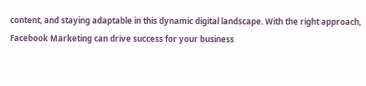content, and staying adaptable in this dynamic digital landscape. With the right approach, Facebook Marketing can drive success for your business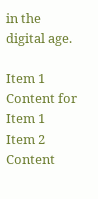in the digital age.

Item 1
Content for Item 1
Item 2
Content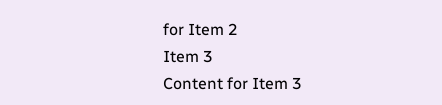for Item 2
Item 3
Content for Item 3